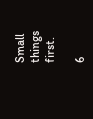Small things first.

6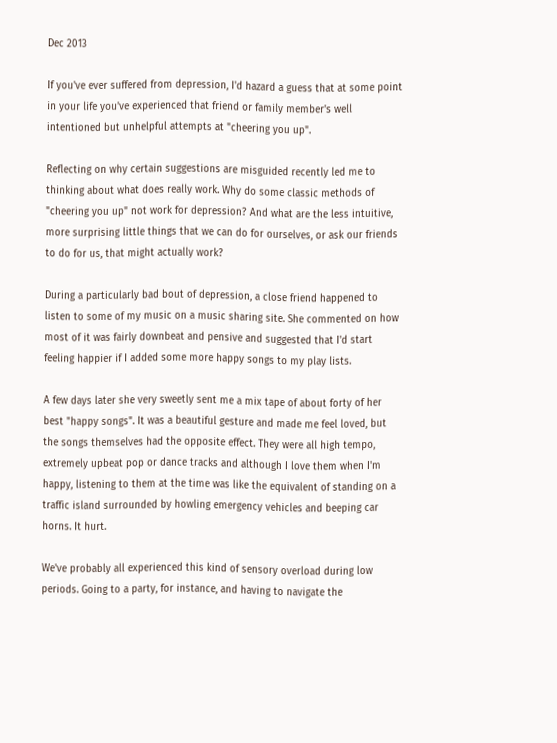Dec 2013

If you've ever suffered from depression, I'd hazard a guess that at some point in your life you've experienced that friend or family member's well intentioned but unhelpful attempts at "cheering you up".

Reflecting on why certain suggestions are misguided recently led me to thinking about what does really work. Why do some classic methods of "cheering you up" not work for depression? And what are the less intuitive, more surprising little things that we can do for ourselves, or ask our friends to do for us, that might actually work?

During a particularly bad bout of depression, a close friend happened to listen to some of my music on a music sharing site. She commented on how most of it was fairly downbeat and pensive and suggested that I'd start feeling happier if I added some more happy songs to my play lists.

A few days later she very sweetly sent me a mix tape of about forty of her best "happy songs". It was a beautiful gesture and made me feel loved, but the songs themselves had the opposite effect. They were all high tempo, extremely upbeat pop or dance tracks and although I love them when I'm happy, listening to them at the time was like the equivalent of standing on a traffic island surrounded by howling emergency vehicles and beeping car horns. It hurt.

We've probably all experienced this kind of sensory overload during low periods. Going to a party, for instance, and having to navigate the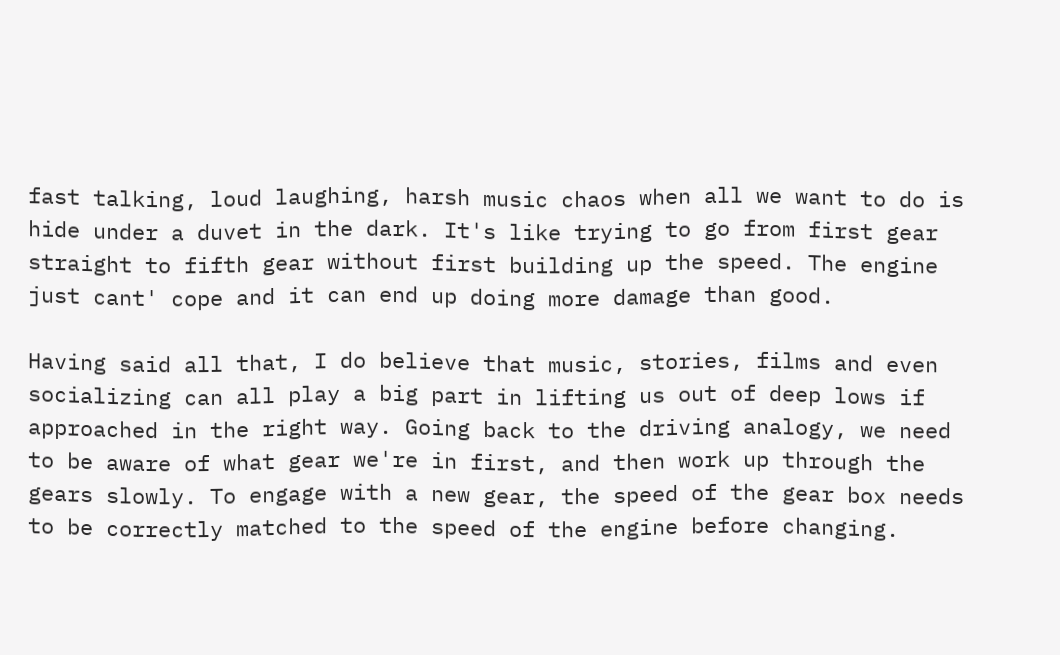fast talking, loud laughing, harsh music chaos when all we want to do is hide under a duvet in the dark. It's like trying to go from first gear straight to fifth gear without first building up the speed. The engine just cant' cope and it can end up doing more damage than good.

Having said all that, I do believe that music, stories, films and even socializing can all play a big part in lifting us out of deep lows if approached in the right way. Going back to the driving analogy, we need to be aware of what gear we're in first, and then work up through the gears slowly. To engage with a new gear, the speed of the gear box needs to be correctly matched to the speed of the engine before changing.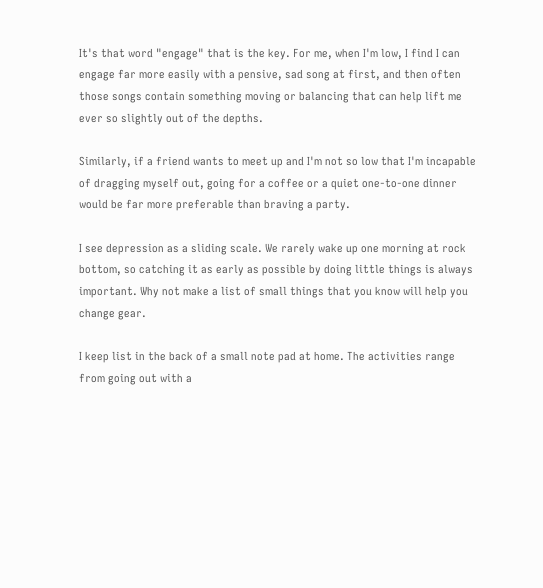It's that word "engage" that is the key. For me, when I'm low, I find I can engage far more easily with a pensive, sad song at first, and then often those songs contain something moving or balancing that can help lift me ever so slightly out of the depths.

Similarly, if a friend wants to meet up and I'm not so low that I'm incapable of dragging myself out, going for a coffee or a quiet one-to-one dinner would be far more preferable than braving a party.

I see depression as a sliding scale. We rarely wake up one morning at rock bottom, so catching it as early as possible by doing little things is always important. Why not make a list of small things that you know will help you change gear.

I keep list in the back of a small note pad at home. The activities range from going out with a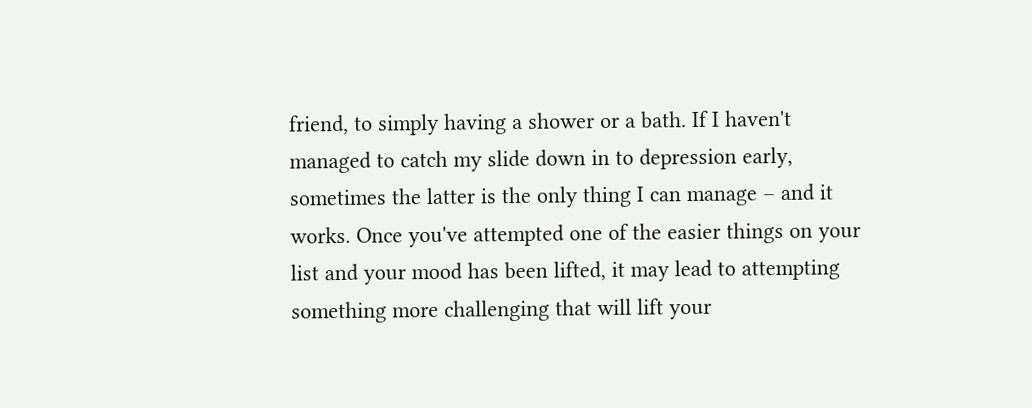friend, to simply having a shower or a bath. If I haven't managed to catch my slide down in to depression early, sometimes the latter is the only thing I can manage – and it works. Once you've attempted one of the easier things on your list and your mood has been lifted, it may lead to attempting something more challenging that will lift your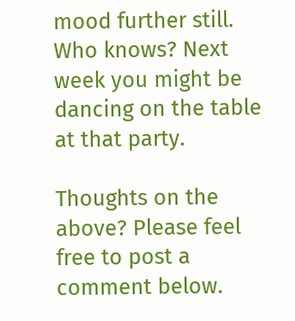mood further still. Who knows? Next week you might be dancing on the table at that party.

Thoughts on the above? Please feel free to post a comment below.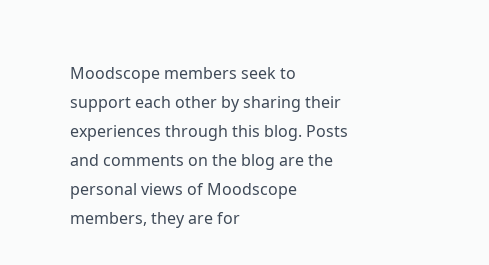Moodscope members seek to support each other by sharing their experiences through this blog. Posts and comments on the blog are the personal views of Moodscope members, they are for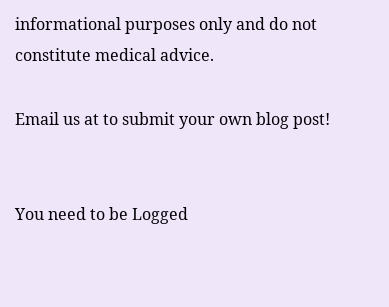informational purposes only and do not constitute medical advice.

Email us at to submit your own blog post!


You need to be Logged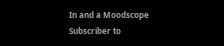In and a Moodscope Subscriber to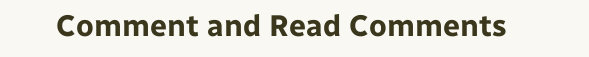Comment and Read Comments